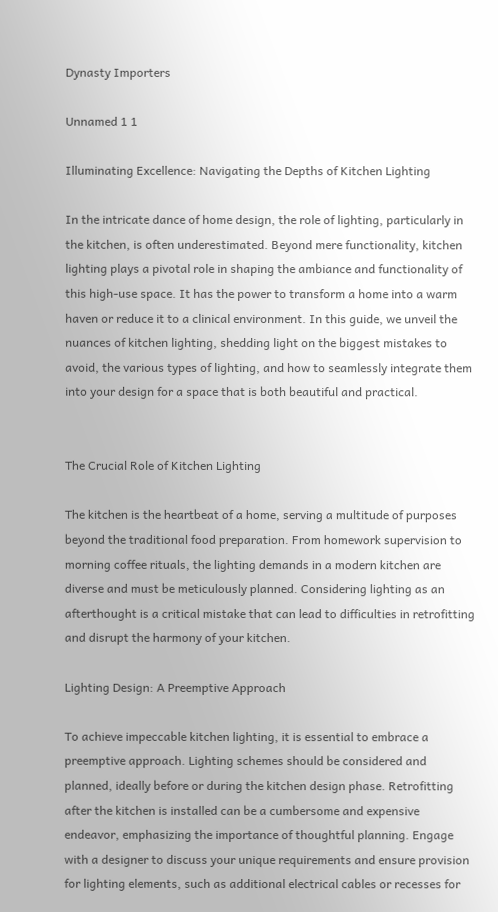Dynasty Importers

Unnamed 1 1

Illuminating Excellence: Navigating the Depths of Kitchen Lighting

In the intricate dance of home design, the role of lighting, particularly in the kitchen, is often underestimated. Beyond mere functionality, kitchen lighting plays a pivotal role in shaping the ambiance and functionality of this high-use space. It has the power to transform a home into a warm haven or reduce it to a clinical environment. In this guide, we unveil the nuances of kitchen lighting, shedding light on the biggest mistakes to avoid, the various types of lighting, and how to seamlessly integrate them into your design for a space that is both beautiful and practical.


The Crucial Role of Kitchen Lighting

The kitchen is the heartbeat of a home, serving a multitude of purposes beyond the traditional food preparation. From homework supervision to morning coffee rituals, the lighting demands in a modern kitchen are diverse and must be meticulously planned. Considering lighting as an afterthought is a critical mistake that can lead to difficulties in retrofitting and disrupt the harmony of your kitchen.

Lighting Design: A Preemptive Approach

To achieve impeccable kitchen lighting, it is essential to embrace a preemptive approach. Lighting schemes should be considered and planned, ideally before or during the kitchen design phase. Retrofitting after the kitchen is installed can be a cumbersome and expensive endeavor, emphasizing the importance of thoughtful planning. Engage with a designer to discuss your unique requirements and ensure provision for lighting elements, such as additional electrical cables or recesses for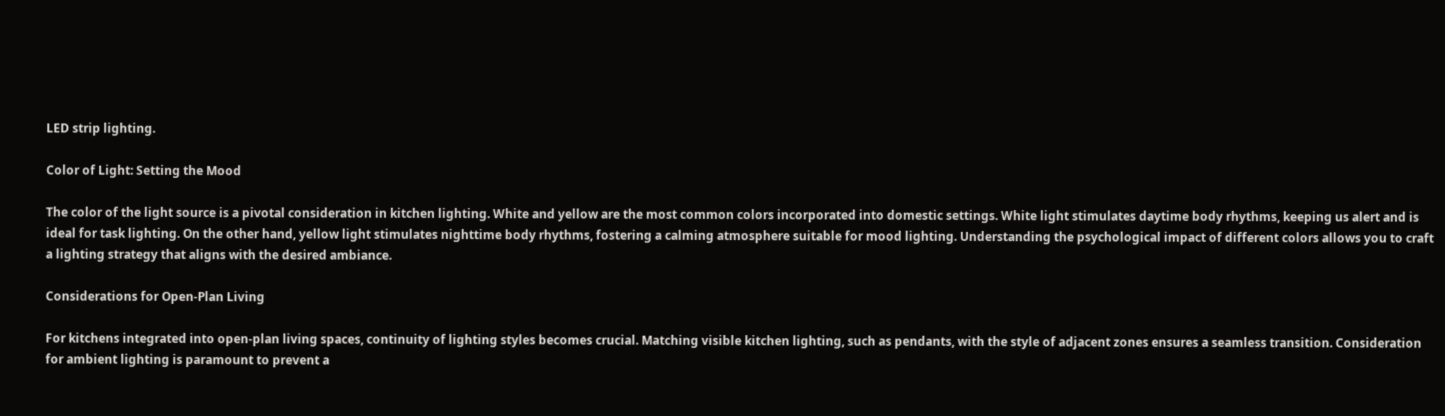LED strip lighting.

Color of Light: Setting the Mood

The color of the light source is a pivotal consideration in kitchen lighting. White and yellow are the most common colors incorporated into domestic settings. White light stimulates daytime body rhythms, keeping us alert and is ideal for task lighting. On the other hand, yellow light stimulates nighttime body rhythms, fostering a calming atmosphere suitable for mood lighting. Understanding the psychological impact of different colors allows you to craft a lighting strategy that aligns with the desired ambiance.

Considerations for Open-Plan Living

For kitchens integrated into open-plan living spaces, continuity of lighting styles becomes crucial. Matching visible kitchen lighting, such as pendants, with the style of adjacent zones ensures a seamless transition. Consideration for ambient lighting is paramount to prevent a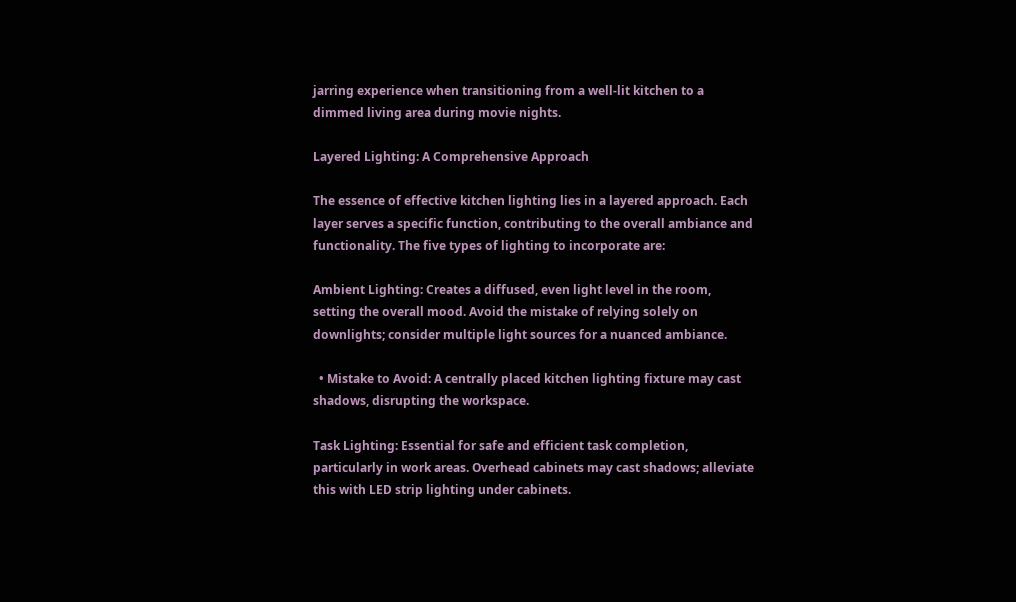jarring experience when transitioning from a well-lit kitchen to a dimmed living area during movie nights.

Layered Lighting: A Comprehensive Approach

The essence of effective kitchen lighting lies in a layered approach. Each layer serves a specific function, contributing to the overall ambiance and functionality. The five types of lighting to incorporate are:

Ambient Lighting: Creates a diffused, even light level in the room, setting the overall mood. Avoid the mistake of relying solely on downlights; consider multiple light sources for a nuanced ambiance.

  • Mistake to Avoid: A centrally placed kitchen lighting fixture may cast shadows, disrupting the workspace.

Task Lighting: Essential for safe and efficient task completion, particularly in work areas. Overhead cabinets may cast shadows; alleviate this with LED strip lighting under cabinets.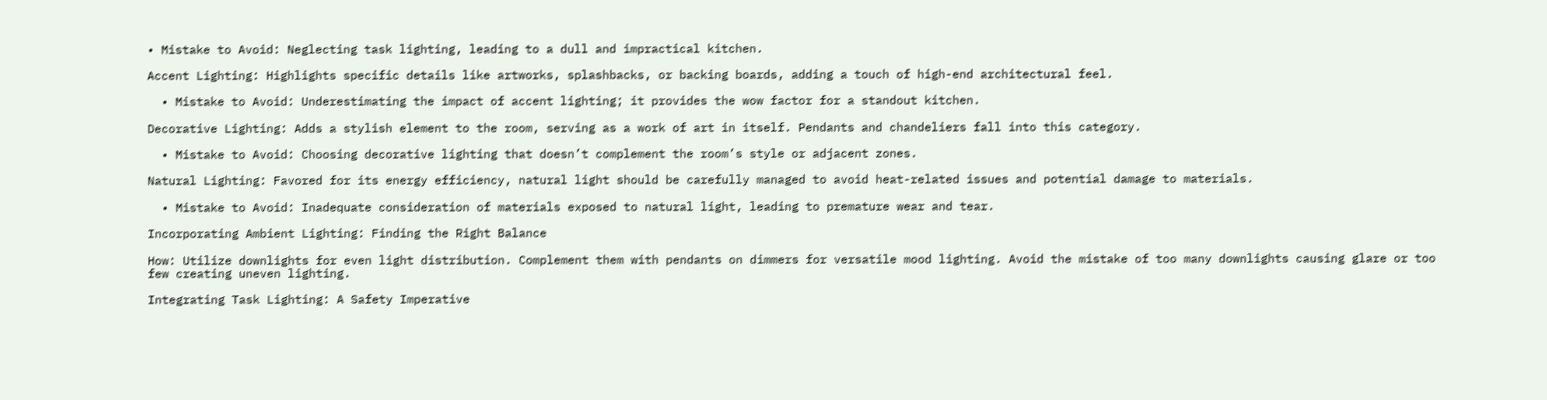• Mistake to Avoid: Neglecting task lighting, leading to a dull and impractical kitchen.

Accent Lighting: Highlights specific details like artworks, splashbacks, or backing boards, adding a touch of high-end architectural feel.

  • Mistake to Avoid: Underestimating the impact of accent lighting; it provides the wow factor for a standout kitchen.

Decorative Lighting: Adds a stylish element to the room, serving as a work of art in itself. Pendants and chandeliers fall into this category.

  • Mistake to Avoid: Choosing decorative lighting that doesn’t complement the room’s style or adjacent zones.

Natural Lighting: Favored for its energy efficiency, natural light should be carefully managed to avoid heat-related issues and potential damage to materials.

  • Mistake to Avoid: Inadequate consideration of materials exposed to natural light, leading to premature wear and tear.

Incorporating Ambient Lighting: Finding the Right Balance

How: Utilize downlights for even light distribution. Complement them with pendants on dimmers for versatile mood lighting. Avoid the mistake of too many downlights causing glare or too few creating uneven lighting.

Integrating Task Lighting: A Safety Imperative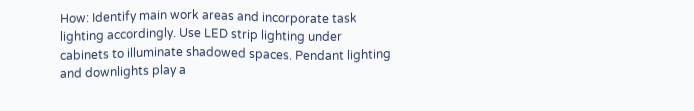How: Identify main work areas and incorporate task lighting accordingly. Use LED strip lighting under cabinets to illuminate shadowed spaces. Pendant lighting and downlights play a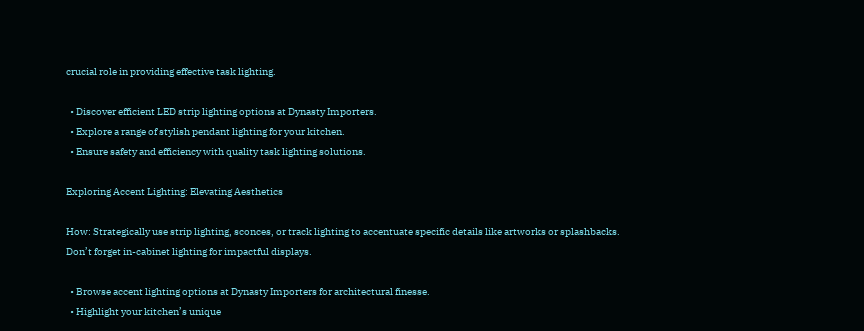crucial role in providing effective task lighting.

  • Discover efficient LED strip lighting options at Dynasty Importers.
  • Explore a range of stylish pendant lighting for your kitchen.
  • Ensure safety and efficiency with quality task lighting solutions.

Exploring Accent Lighting: Elevating Aesthetics

How: Strategically use strip lighting, sconces, or track lighting to accentuate specific details like artworks or splashbacks. Don’t forget in-cabinet lighting for impactful displays.

  • Browse accent lighting options at Dynasty Importers for architectural finesse.
  • Highlight your kitchen’s unique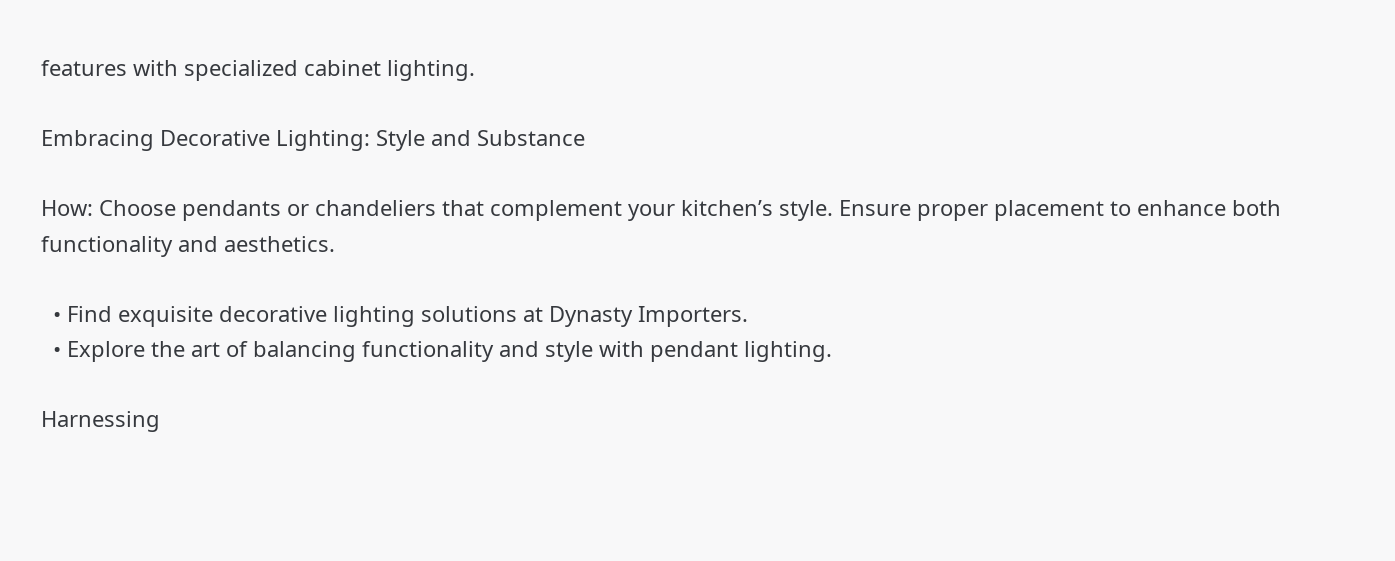features with specialized cabinet lighting.

Embracing Decorative Lighting: Style and Substance

How: Choose pendants or chandeliers that complement your kitchen’s style. Ensure proper placement to enhance both functionality and aesthetics.

  • Find exquisite decorative lighting solutions at Dynasty Importers.
  • Explore the art of balancing functionality and style with pendant lighting.

Harnessing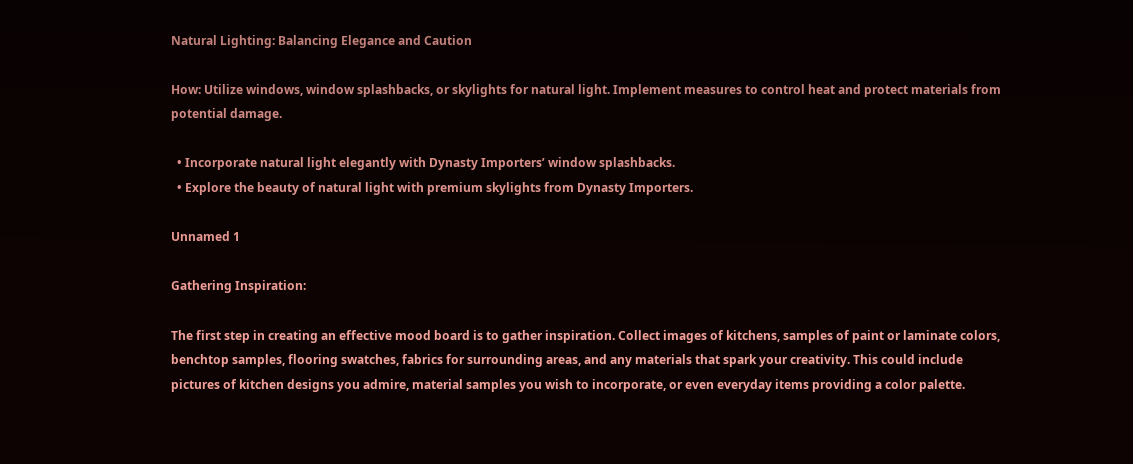Natural Lighting: Balancing Elegance and Caution

How: Utilize windows, window splashbacks, or skylights for natural light. Implement measures to control heat and protect materials from potential damage.

  • Incorporate natural light elegantly with Dynasty Importers’ window splashbacks.
  • Explore the beauty of natural light with premium skylights from Dynasty Importers.

Unnamed 1

Gathering Inspiration:

The first step in creating an effective mood board is to gather inspiration. Collect images of kitchens, samples of paint or laminate colors, benchtop samples, flooring swatches, fabrics for surrounding areas, and any materials that spark your creativity. This could include pictures of kitchen designs you admire, material samples you wish to incorporate, or even everyday items providing a color palette.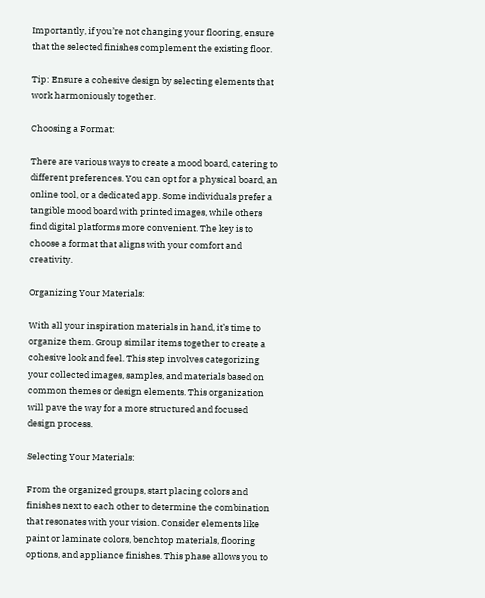Importantly, if you’re not changing your flooring, ensure that the selected finishes complement the existing floor.

Tip: Ensure a cohesive design by selecting elements that work harmoniously together.

Choosing a Format:

There are various ways to create a mood board, catering to different preferences. You can opt for a physical board, an online tool, or a dedicated app. Some individuals prefer a tangible mood board with printed images, while others find digital platforms more convenient. The key is to choose a format that aligns with your comfort and creativity.

Organizing Your Materials:

With all your inspiration materials in hand, it’s time to organize them. Group similar items together to create a cohesive look and feel. This step involves categorizing your collected images, samples, and materials based on common themes or design elements. This organization will pave the way for a more structured and focused design process.

Selecting Your Materials:

From the organized groups, start placing colors and finishes next to each other to determine the combination that resonates with your vision. Consider elements like paint or laminate colors, benchtop materials, flooring options, and appliance finishes. This phase allows you to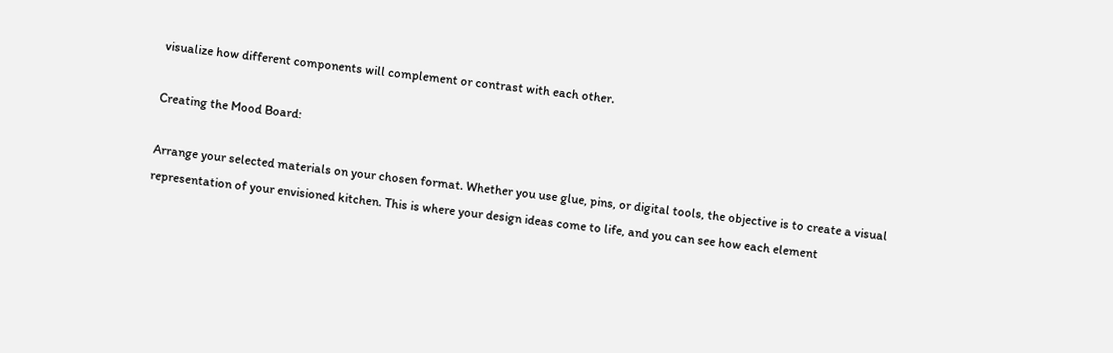visualize how different components will complement or contrast with each other.

Creating the Mood Board:

Arrange your selected materials on your chosen format. Whether you use glue, pins, or digital tools, the objective is to create a visual representation of your envisioned kitchen. This is where your design ideas come to life, and you can see how each element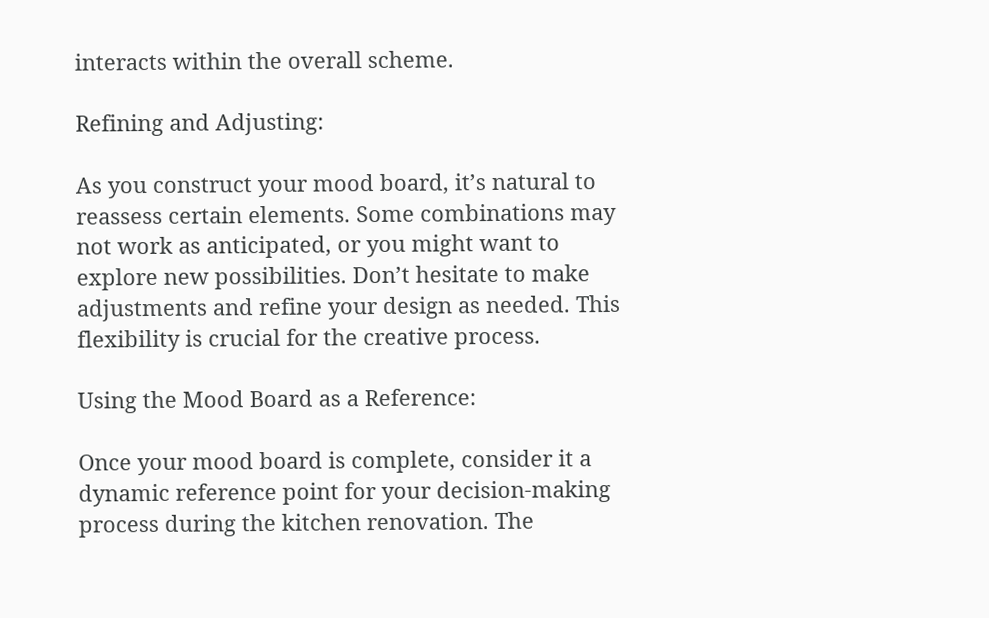interacts within the overall scheme.

Refining and Adjusting:

As you construct your mood board, it’s natural to reassess certain elements. Some combinations may not work as anticipated, or you might want to explore new possibilities. Don’t hesitate to make adjustments and refine your design as needed. This flexibility is crucial for the creative process.

Using the Mood Board as a Reference:

Once your mood board is complete, consider it a dynamic reference point for your decision-making process during the kitchen renovation. The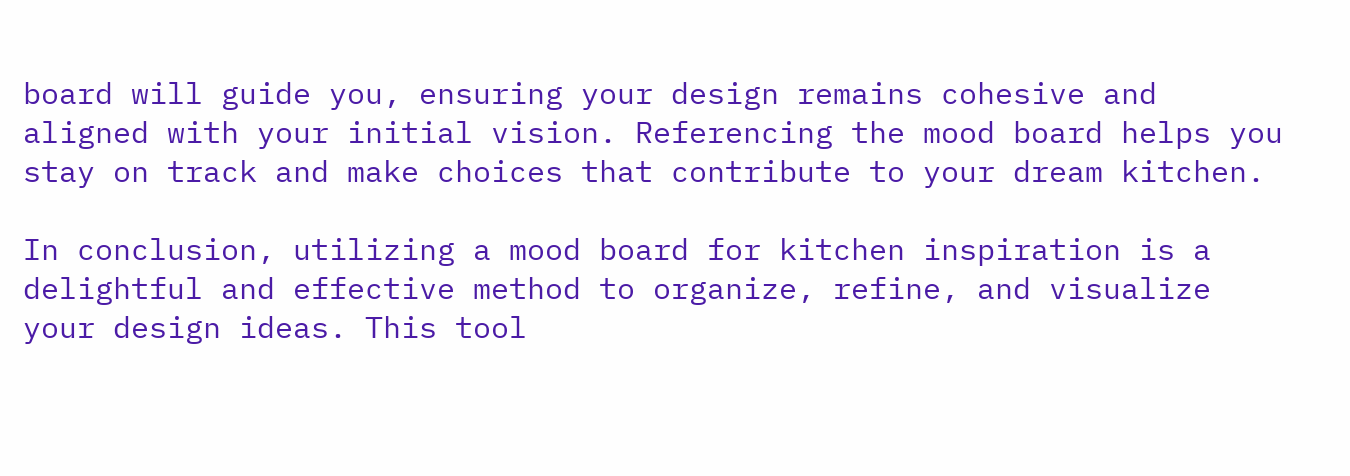board will guide you, ensuring your design remains cohesive and aligned with your initial vision. Referencing the mood board helps you stay on track and make choices that contribute to your dream kitchen.

In conclusion, utilizing a mood board for kitchen inspiration is a delightful and effective method to organize, refine, and visualize your design ideas. This tool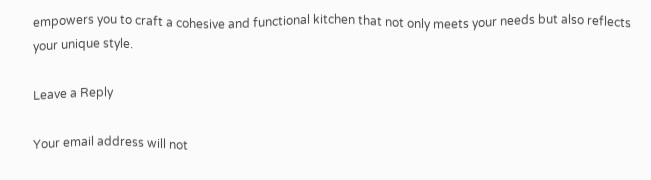empowers you to craft a cohesive and functional kitchen that not only meets your needs but also reflects your unique style.

Leave a Reply

Your email address will not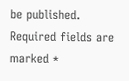be published. Required fields are marked *